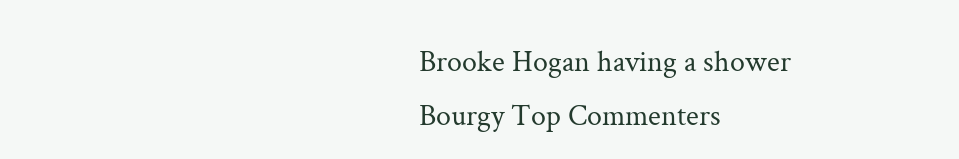Brooke Hogan having a shower
Bourgy Top Commenters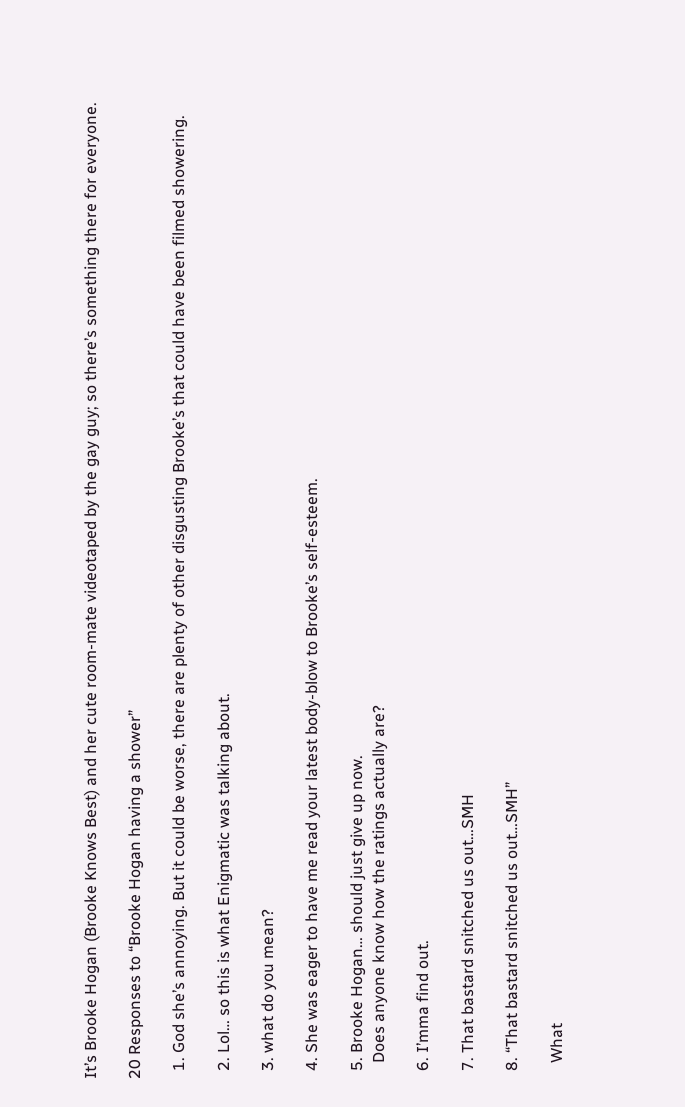It’s Brooke Hogan (Brooke Knows Best) and her cute room-mate videotaped by the gay guy; so there’s something there for everyone.

20 Responses to “Brooke Hogan having a shower”

  1. God she’s annoying. But it could be worse, there are plenty of other disgusting Brooke’s that could have been filmed showering.

  2. Lol… so this is what Enigmatic was talking about.

  3. what do you mean?

  4. She was eager to have me read your latest body-blow to Brooke’s self-esteem.

  5. Brooke Hogan… should just give up now.
    Does anyone know how the ratings actually are?

  6. I’mma find out.

  7. That bastard snitched us out…SMH

  8. “That bastard snitched us out…SMH”

    What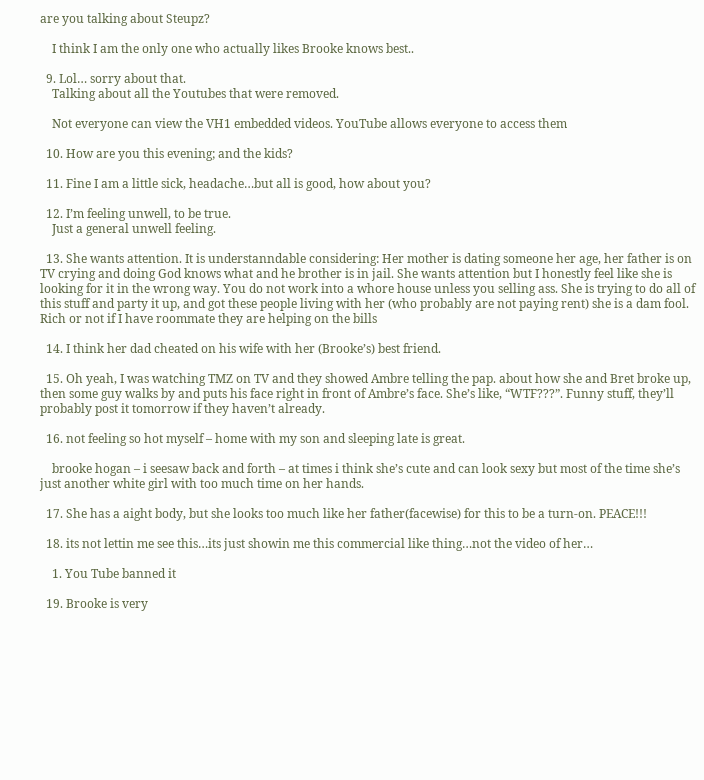are you talking about Steupz?

    I think I am the only one who actually likes Brooke knows best..

  9. Lol… sorry about that.
    Talking about all the Youtubes that were removed.

    Not everyone can view the VH1 embedded videos. YouTube allows everyone to access them

  10. How are you this evening; and the kids?

  11. Fine I am a little sick, headache…but all is good, how about you?

  12. I’m feeling unwell, to be true.
    Just a general unwell feeling.

  13. She wants attention. It is understanndable considering: Her mother is dating someone her age, her father is on TV crying and doing God knows what and he brother is in jail. She wants attention but I honestly feel like she is looking for it in the wrong way. You do not work into a whore house unless you selling ass. She is trying to do all of this stuff and party it up, and got these people living with her (who probably are not paying rent) she is a dam fool. Rich or not if I have roommate they are helping on the bills

  14. I think her dad cheated on his wife with her (Brooke’s) best friend.

  15. Oh yeah, I was watching TMZ on TV and they showed Ambre telling the pap. about how she and Bret broke up, then some guy walks by and puts his face right in front of Ambre’s face. She’s like, “WTF???”. Funny stuff, they’ll probably post it tomorrow if they haven’t already.

  16. not feeling so hot myself – home with my son and sleeping late is great.

    brooke hogan – i seesaw back and forth – at times i think she’s cute and can look sexy but most of the time she’s just another white girl with too much time on her hands.

  17. She has a aight body, but she looks too much like her father(facewise) for this to be a turn-on. PEACE!!!

  18. its not lettin me see this…its just showin me this commercial like thing…not the video of her…

    1. You Tube banned it

  19. Brooke is very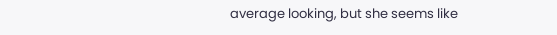average looking, but she seems like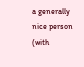a generally nice person (with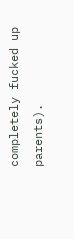completely fucked up parents).